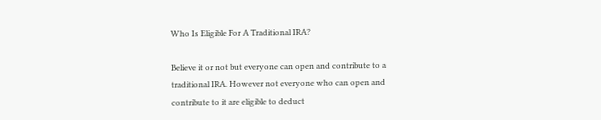Who Is Eligible For A Traditional IRA?

Believe it or not but everyone can open and contribute to a traditional IRA. However not everyone who can open and contribute to it are eligible to deduct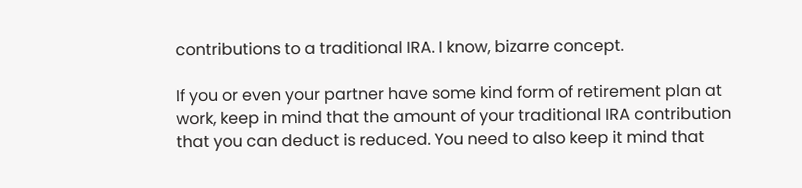contributions to a traditional IRA. I know, bizarre concept.

If you or even your partner have some kind form of retirement plan at work, keep in mind that the amount of your traditional IRA contribution that you can deduct is reduced. You need to also keep it mind that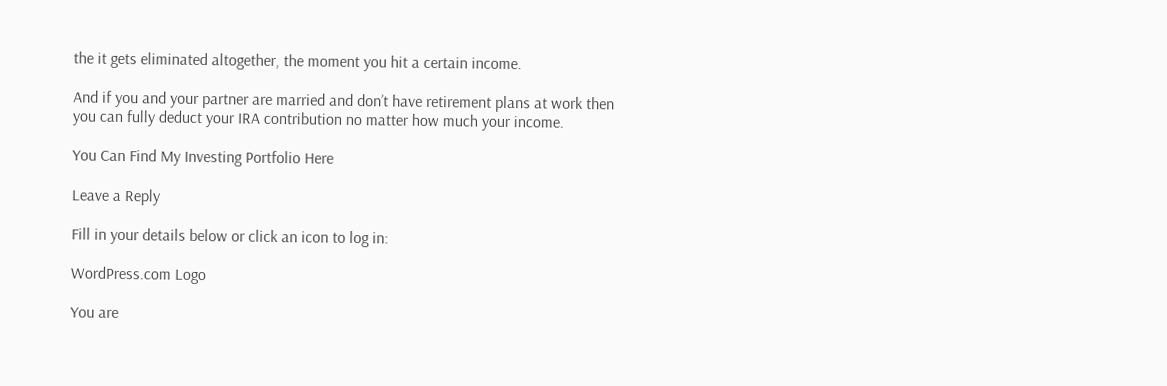the it gets eliminated altogether, the moment you hit a certain income.

And if you and your partner are married and don’t have retirement plans at work then you can fully deduct your IRA contribution no matter how much your income.

You Can Find My Investing Portfolio Here

Leave a Reply

Fill in your details below or click an icon to log in:

WordPress.com Logo

You are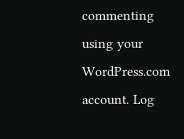commenting using your WordPress.com account. Log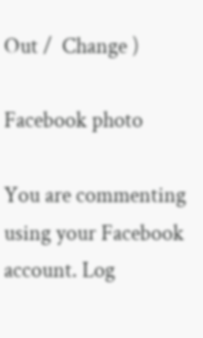Out /  Change )

Facebook photo

You are commenting using your Facebook account. Log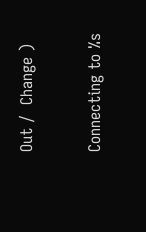Out /  Change )

Connecting to %s